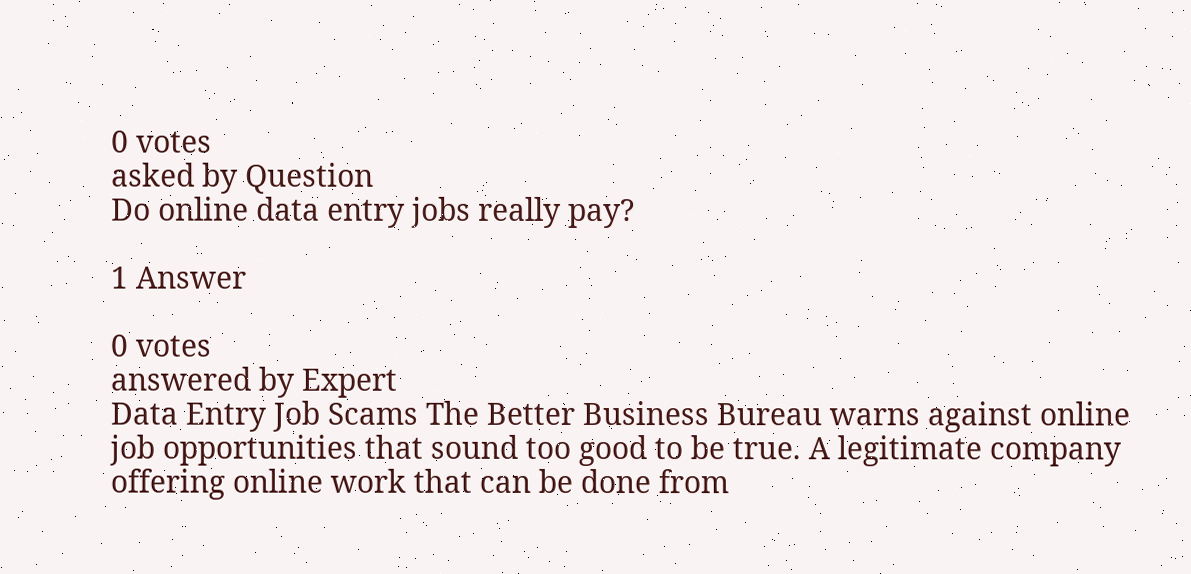0 votes
asked by Question
Do online data entry jobs really pay?

1 Answer

0 votes
answered by Expert
Data Entry Job Scams The Better Business Bureau warns against online job opportunities that sound too good to be true. A legitimate company offering online work that can be done from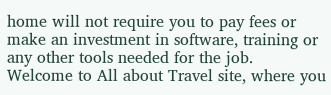home will not require you to pay fees or make an investment in software, training or any other tools needed for the job.
Welcome to All about Travel site, where you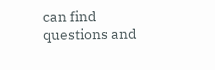can find questions and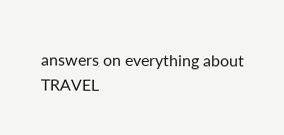answers on everything about TRAVEL